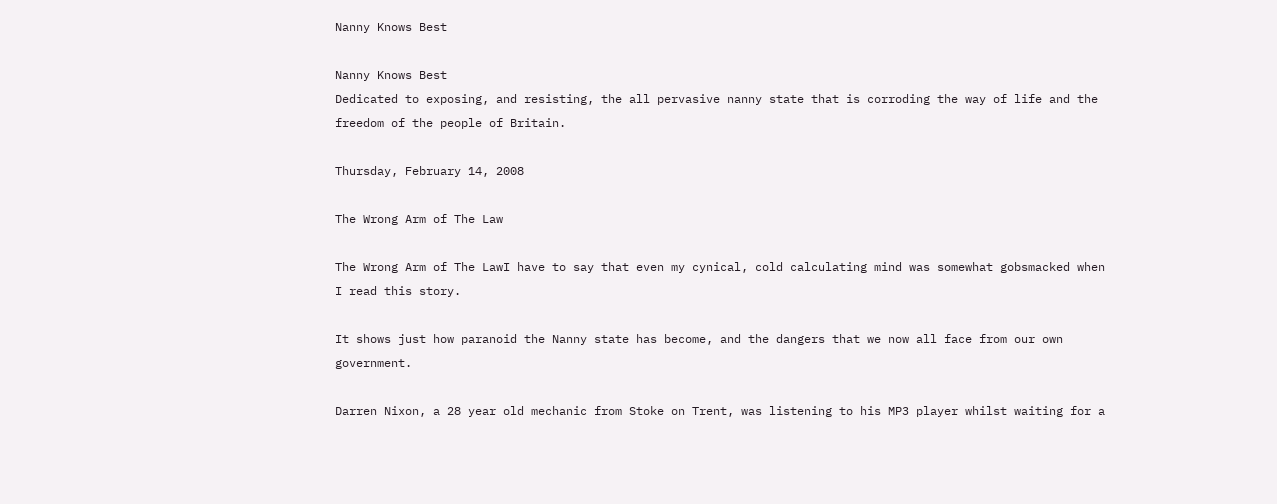Nanny Knows Best

Nanny Knows Best
Dedicated to exposing, and resisting, the all pervasive nanny state that is corroding the way of life and the freedom of the people of Britain.

Thursday, February 14, 2008

The Wrong Arm of The Law

The Wrong Arm of The LawI have to say that even my cynical, cold calculating mind was somewhat gobsmacked when I read this story.

It shows just how paranoid the Nanny state has become, and the dangers that we now all face from our own government.

Darren Nixon, a 28 year old mechanic from Stoke on Trent, was listening to his MP3 player whilst waiting for a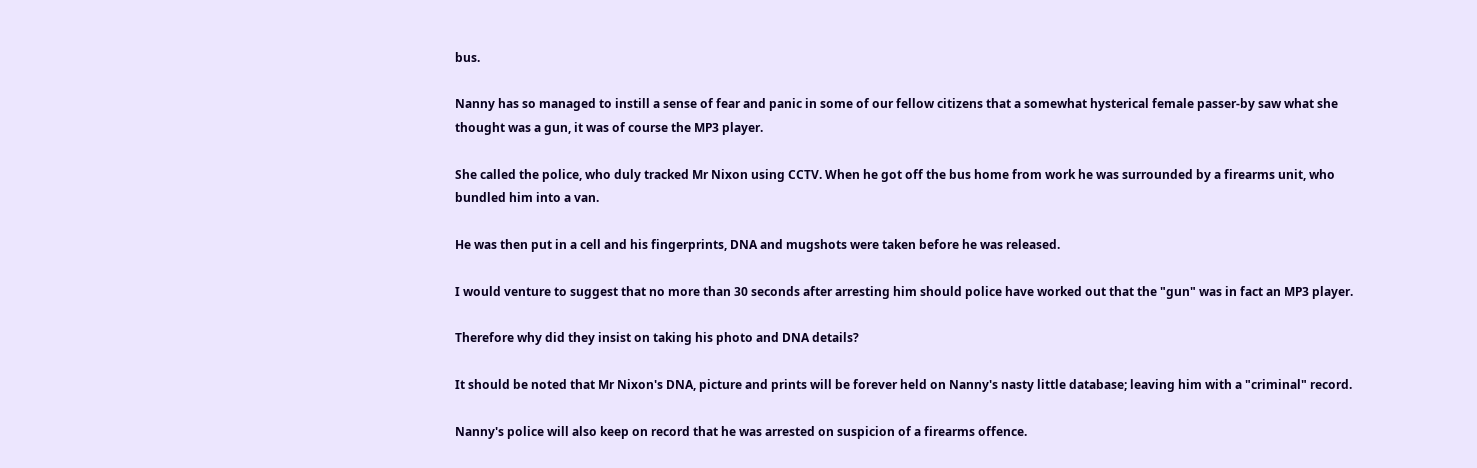bus.

Nanny has so managed to instill a sense of fear and panic in some of our fellow citizens that a somewhat hysterical female passer-by saw what she thought was a gun, it was of course the MP3 player.

She called the police, who duly tracked Mr Nixon using CCTV. When he got off the bus home from work he was surrounded by a firearms unit, who bundled him into a van.

He was then put in a cell and his fingerprints, DNA and mugshots were taken before he was released.

I would venture to suggest that no more than 30 seconds after arresting him should police have worked out that the "gun" was in fact an MP3 player.

Therefore why did they insist on taking his photo and DNA details?

It should be noted that Mr Nixon's DNA, picture and prints will be forever held on Nanny's nasty little database; leaving him with a "criminal" record.

Nanny's police will also keep on record that he was arrested on suspicion of a firearms offence.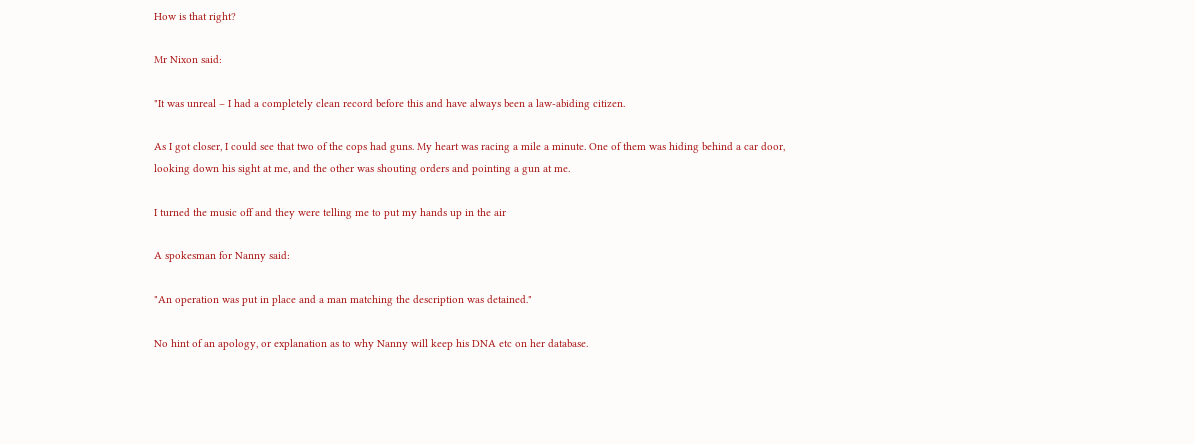How is that right?

Mr Nixon said:

"It was unreal – I had a completely clean record before this and have always been a law-abiding citizen.

As I got closer, I could see that two of the cops had guns. My heart was racing a mile a minute. One of them was hiding behind a car door, looking down his sight at me, and the other was shouting orders and pointing a gun at me.

I turned the music off and they were telling me to put my hands up in the air

A spokesman for Nanny said:

"An operation was put in place and a man matching the description was detained."

No hint of an apology, or explanation as to why Nanny will keep his DNA etc on her database.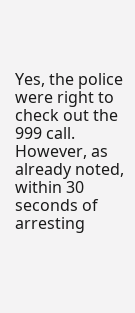Yes, the police were right to check out the 999 call. However, as already noted, within 30 seconds of arresting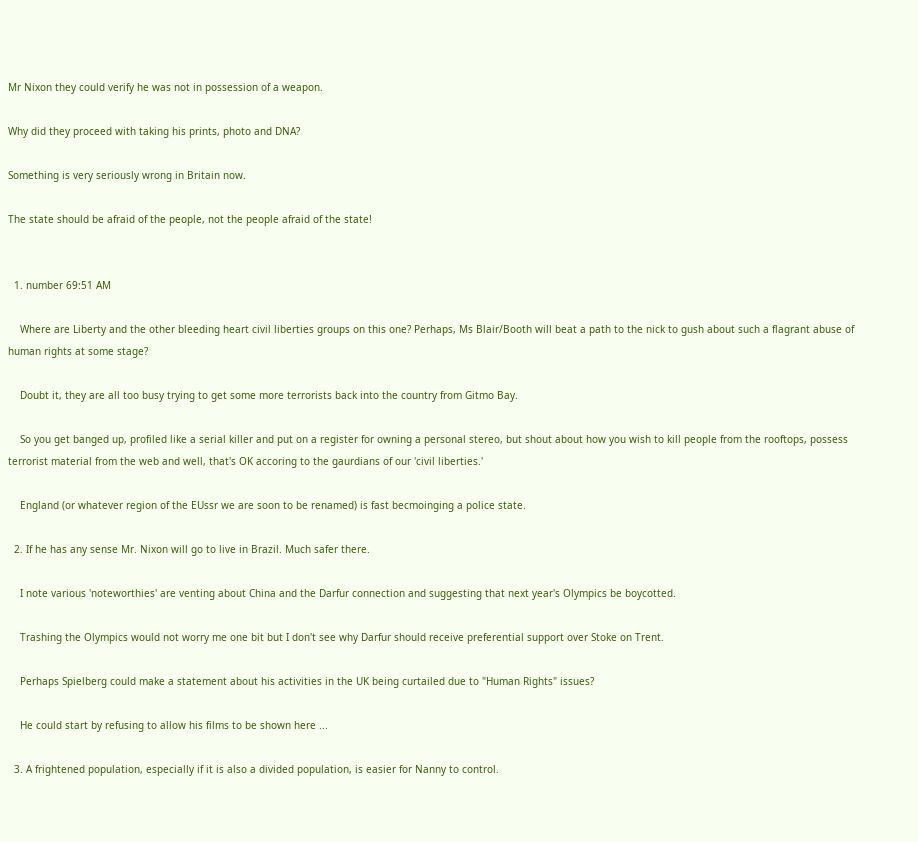Mr Nixon they could verify he was not in possession of a weapon.

Why did they proceed with taking his prints, photo and DNA?

Something is very seriously wrong in Britain now.

The state should be afraid of the people, not the people afraid of the state!


  1. number 69:51 AM

    Where are Liberty and the other bleeding heart civil liberties groups on this one? Perhaps, Ms Blair/Booth will beat a path to the nick to gush about such a flagrant abuse of human rights at some stage?

    Doubt it, they are all too busy trying to get some more terrorists back into the country from Gitmo Bay.

    So you get banged up, profiled like a serial killer and put on a register for owning a personal stereo, but shout about how you wish to kill people from the rooftops, possess terrorist material from the web and well, that's OK accoring to the gaurdians of our 'civil liberties.'

    England (or whatever region of the EUssr we are soon to be renamed) is fast becmoinging a police state.

  2. If he has any sense Mr. Nixon will go to live in Brazil. Much safer there.

    I note various 'noteworthies' are venting about China and the Darfur connection and suggesting that next year's Olympics be boycotted.

    Trashing the Olympics would not worry me one bit but I don't see why Darfur should receive preferential support over Stoke on Trent.

    Perhaps Spielberg could make a statement about his activities in the UK being curtailed due to "Human Rights" issues?

    He could start by refusing to allow his films to be shown here ...

  3. A frightened population, especially if it is also a divided population, is easier for Nanny to control.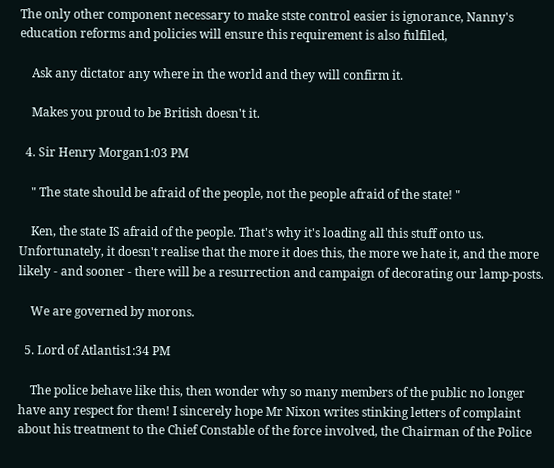The only other component necessary to make stste control easier is ignorance, Nanny's education reforms and policies will ensure this requirement is also fulfiled,

    Ask any dictator any where in the world and they will confirm it.

    Makes you proud to be British doesn't it.

  4. Sir Henry Morgan1:03 PM

    " The state should be afraid of the people, not the people afraid of the state! "

    Ken, the state IS afraid of the people. That's why it's loading all this stuff onto us. Unfortunately, it doesn't realise that the more it does this, the more we hate it, and the more likely - and sooner - there will be a resurrection and campaign of decorating our lamp-posts.

    We are governed by morons.

  5. Lord of Atlantis1:34 PM

    The police behave like this, then wonder why so many members of the public no longer have any respect for them! I sincerely hope Mr Nixon writes stinking letters of complaint about his treatment to the Chief Constable of the force involved, the Chairman of the Police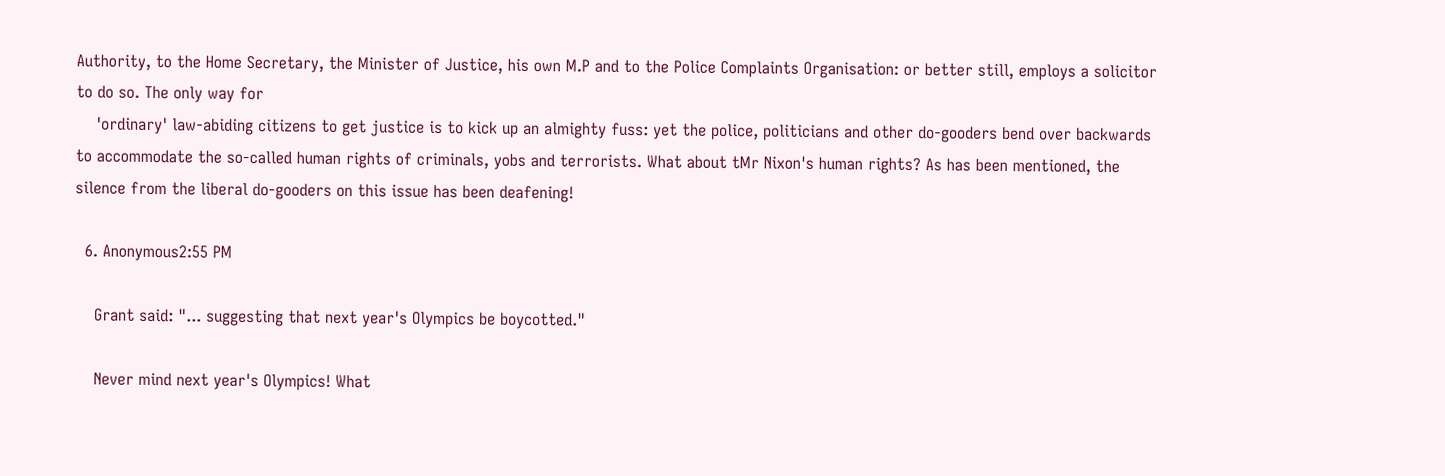Authority, to the Home Secretary, the Minister of Justice, his own M.P and to the Police Complaints Organisation: or better still, employs a solicitor to do so. The only way for
    'ordinary' law-abiding citizens to get justice is to kick up an almighty fuss: yet the police, politicians and other do-gooders bend over backwards to accommodate the so-called human rights of criminals, yobs and terrorists. What about tMr Nixon's human rights? As has been mentioned, the silence from the liberal do-gooders on this issue has been deafening!

  6. Anonymous2:55 PM

    Grant said: "... suggesting that next year's Olympics be boycotted."

    Never mind next year's Olympics! What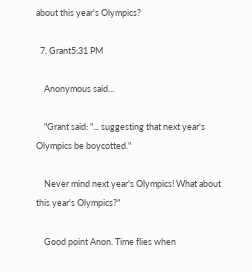about this year's Olympics?

  7. Grant5:31 PM

    Anonymous said...

    "Grant said: "... suggesting that next year's Olympics be boycotted."

    Never mind next year's Olympics! What about this year's Olympics?"

    Good point Anon. Time flies when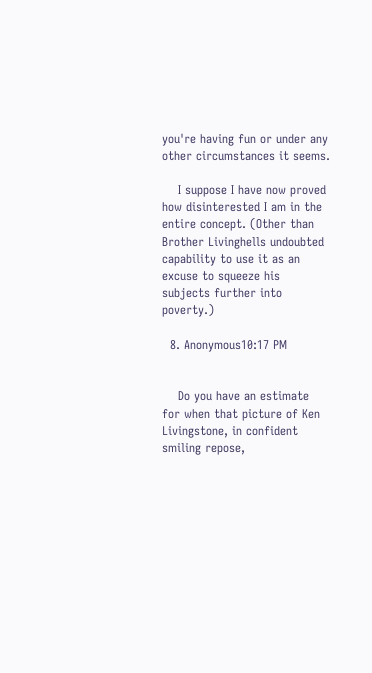you're having fun or under any other circumstances it seems.

    I suppose I have now proved how disinterested I am in the entire concept. (Other than Brother Livinghells undoubted capability to use it as an excuse to squeeze his subjects further into poverty.)

  8. Anonymous10:17 PM


    Do you have an estimate for when that picture of Ken Livingstone, in confident smiling repose,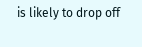is likely to drop off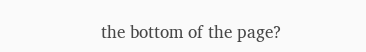the bottom of the page?